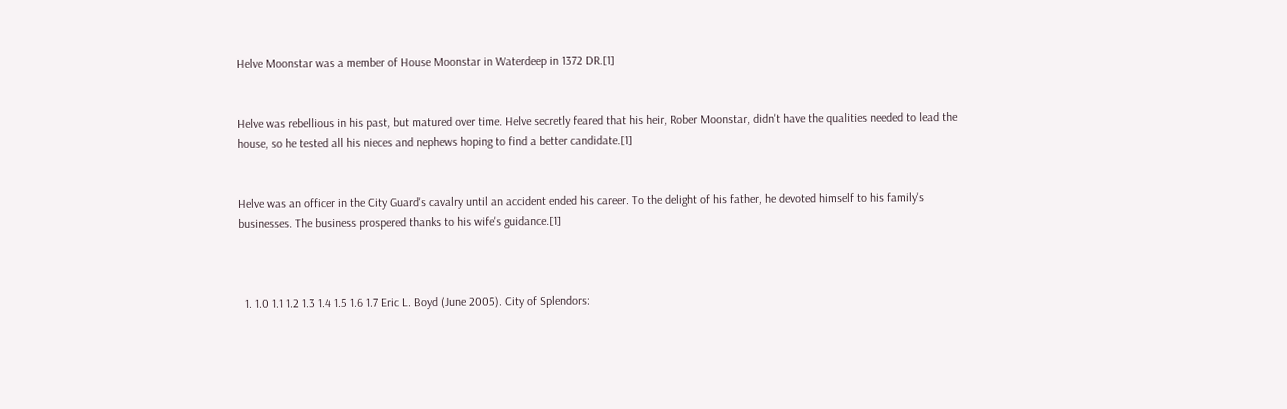Helve Moonstar was a member of House Moonstar in Waterdeep in 1372 DR.[1]


Helve was rebellious in his past, but matured over time. Helve secretly feared that his heir, Rober Moonstar, didn't have the qualities needed to lead the house, so he tested all his nieces and nephews hoping to find a better candidate.[1]


Helve was an officer in the City Guard's cavalry until an accident ended his career. To the delight of his father, he devoted himself to his family's businesses. The business prospered thanks to his wife's guidance.[1]



  1. 1.0 1.1 1.2 1.3 1.4 1.5 1.6 1.7 Eric L. Boyd (June 2005). City of Splendors: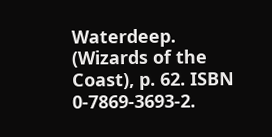Waterdeep. (Wizards of the Coast), p. 62. ISBN 0-7869-3693-2.